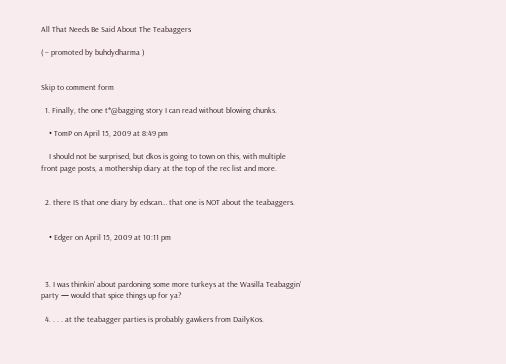All That Needs Be Said About The Teabaggers

( – promoted by buhdydharma )


Skip to comment form

  1. Finally, the one t*@bagging story I can read without blowing chunks.

    • TomP on April 15, 2009 at 8:49 pm

    I should not be surprised, but dkos is going to town on this, with multiple front page posts, a mothership diary at the top of the rec list and more.


  2. there IS that one diary by edscan… that one is NOT about the teabaggers.


    • Edger on April 15, 2009 at 10:11 pm



  3. I was thinkin’ about pardoning some more turkeys at the Wasilla Teabaggin’ party — would that spice things up for ya?

  4. . . . at the teabagger parties is probably gawkers from DailyKos.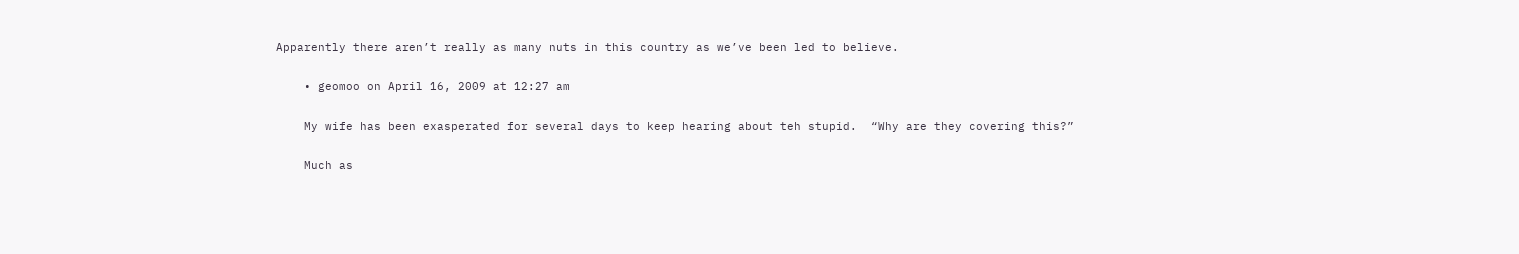Apparently there aren’t really as many nuts in this country as we’ve been led to believe.

    • geomoo on April 16, 2009 at 12:27 am

    My wife has been exasperated for several days to keep hearing about teh stupid.  “Why are they covering this?”

    Much as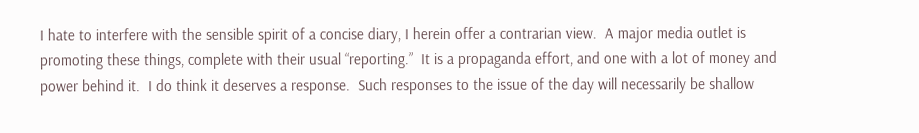I hate to interfere with the sensible spirit of a concise diary, I herein offer a contrarian view.  A major media outlet is promoting these things, complete with their usual “reporting.”  It is a propaganda effort, and one with a lot of money and power behind it.  I do think it deserves a response.  Such responses to the issue of the day will necessarily be shallow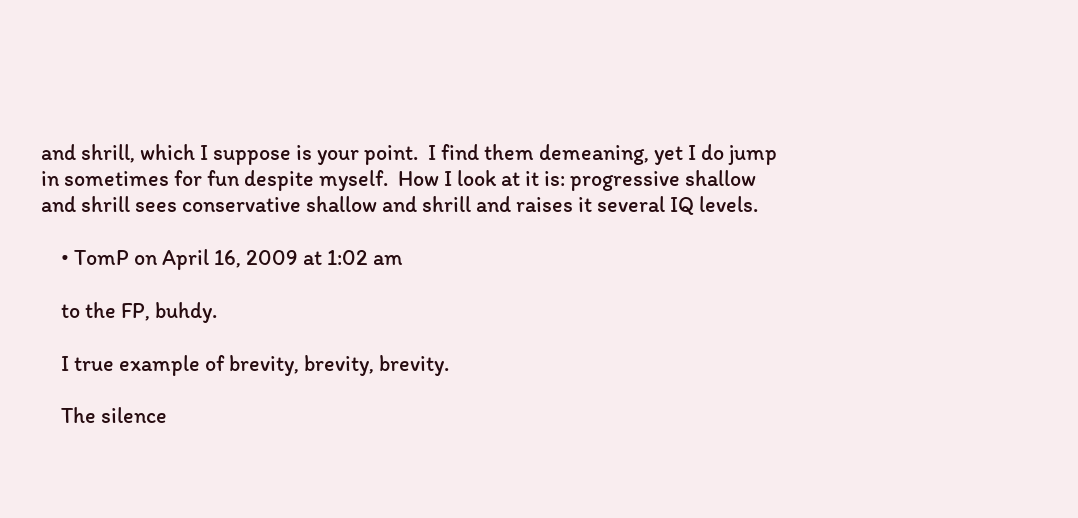and shrill, which I suppose is your point.  I find them demeaning, yet I do jump in sometimes for fun despite myself.  How I look at it is: progressive shallow and shrill sees conservative shallow and shrill and raises it several IQ levels.

    • TomP on April 16, 2009 at 1:02 am

    to the FP, buhdy.

    I true example of brevity, brevity, brevity.

    The silence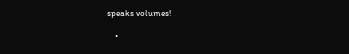speaks volumes!

    •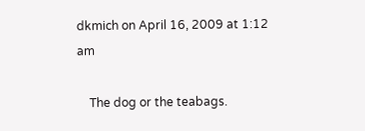dkmich on April 16, 2009 at 1:12 am

    The dog or the teabags.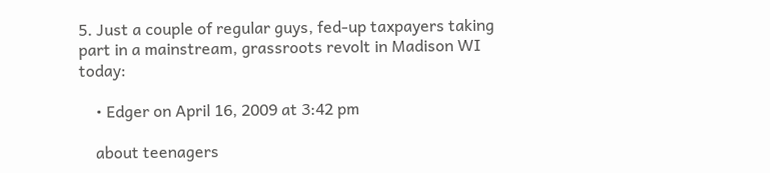5. Just a couple of regular guys, fed-up taxpayers taking part in a mainstream, grassroots revolt in Madison WI today:

    • Edger on April 16, 2009 at 3:42 pm

    about teenagers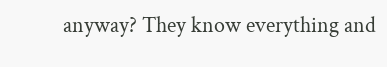anyway? They know everything and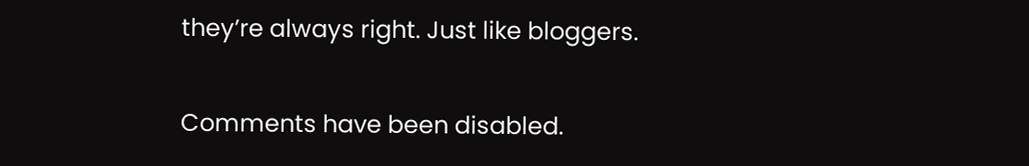they’re always right. Just like bloggers.

Comments have been disabled.